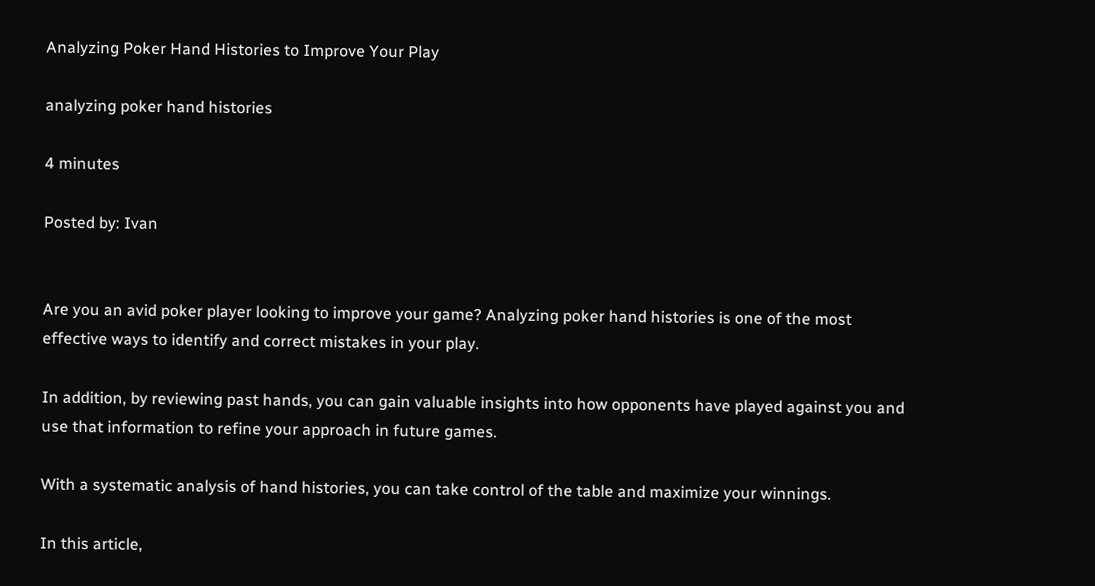Analyzing Poker Hand Histories to Improve Your Play

analyzing poker hand histories

4 minutes

Posted by: Ivan


Are you an avid poker player looking to improve your game? Analyzing poker hand histories is one of the most effective ways to identify and correct mistakes in your play.

In addition, by reviewing past hands, you can gain valuable insights into how opponents have played against you and use that information to refine your approach in future games.

With a systematic analysis of hand histories, you can take control of the table and maximize your winnings.

In this article,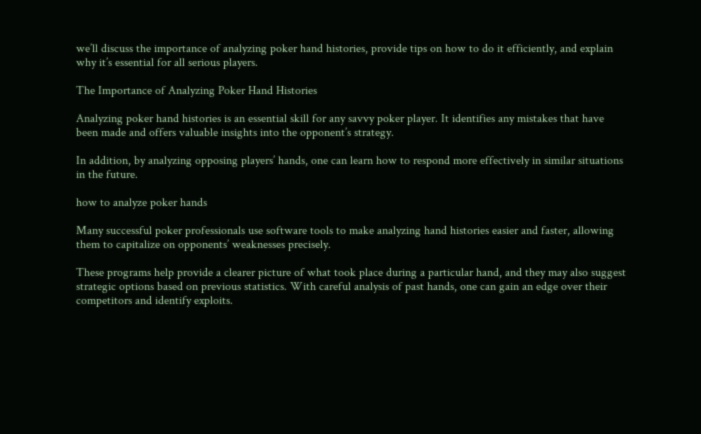we’ll discuss the importance of analyzing poker hand histories, provide tips on how to do it efficiently, and explain why it’s essential for all serious players.

The Importance of Analyzing Poker Hand Histories

Analyzing poker hand histories is an essential skill for any savvy poker player. It identifies any mistakes that have been made and offers valuable insights into the opponent’s strategy.

In addition, by analyzing opposing players’ hands, one can learn how to respond more effectively in similar situations in the future.

how to analyze poker hands

Many successful poker professionals use software tools to make analyzing hand histories easier and faster, allowing them to capitalize on opponents’ weaknesses precisely.

These programs help provide a clearer picture of what took place during a particular hand, and they may also suggest strategic options based on previous statistics. With careful analysis of past hands, one can gain an edge over their competitors and identify exploits.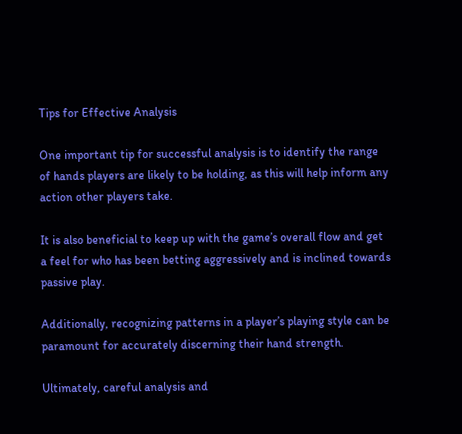Tips for Effective Analysis

One important tip for successful analysis is to identify the range of hands players are likely to be holding, as this will help inform any action other players take.

It is also beneficial to keep up with the game’s overall flow and get a feel for who has been betting aggressively and is inclined towards passive play.

Additionally, recognizing patterns in a player’s playing style can be paramount for accurately discerning their hand strength.

Ultimately, careful analysis and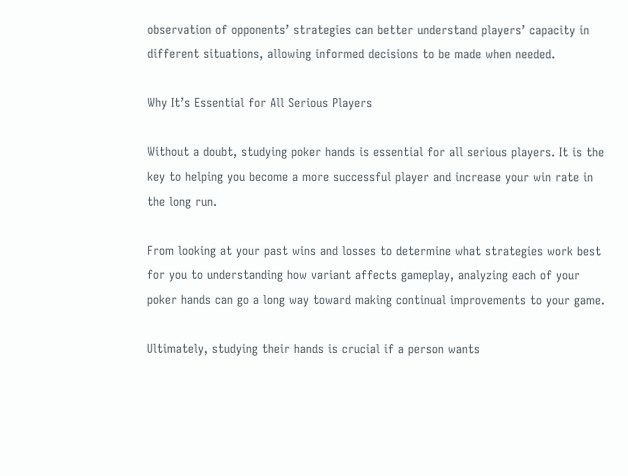observation of opponents’ strategies can better understand players’ capacity in different situations, allowing informed decisions to be made when needed.

Why It’s Essential for All Serious Players

Without a doubt, studying poker hands is essential for all serious players. It is the key to helping you become a more successful player and increase your win rate in the long run.

From looking at your past wins and losses to determine what strategies work best for you to understanding how variant affects gameplay, analyzing each of your poker hands can go a long way toward making continual improvements to your game.

Ultimately, studying their hands is crucial if a person wants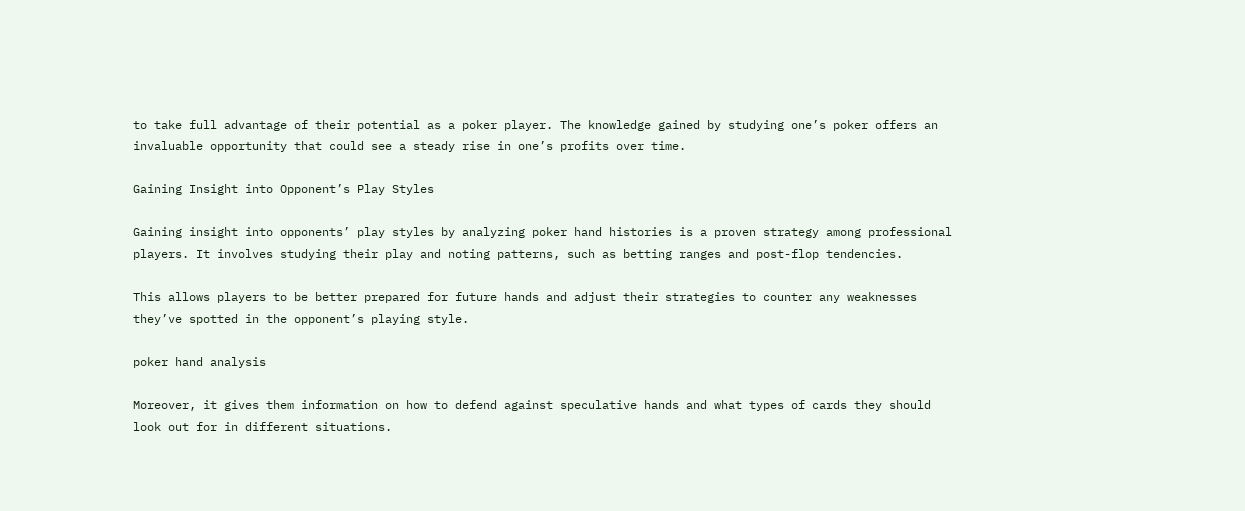to take full advantage of their potential as a poker player. The knowledge gained by studying one’s poker offers an invaluable opportunity that could see a steady rise in one’s profits over time.

Gaining Insight into Opponent’s Play Styles

Gaining insight into opponents’ play styles by analyzing poker hand histories is a proven strategy among professional players. It involves studying their play and noting patterns, such as betting ranges and post-flop tendencies.

This allows players to be better prepared for future hands and adjust their strategies to counter any weaknesses they’ve spotted in the opponent’s playing style.

poker hand analysis

Moreover, it gives them information on how to defend against speculative hands and what types of cards they should look out for in different situations.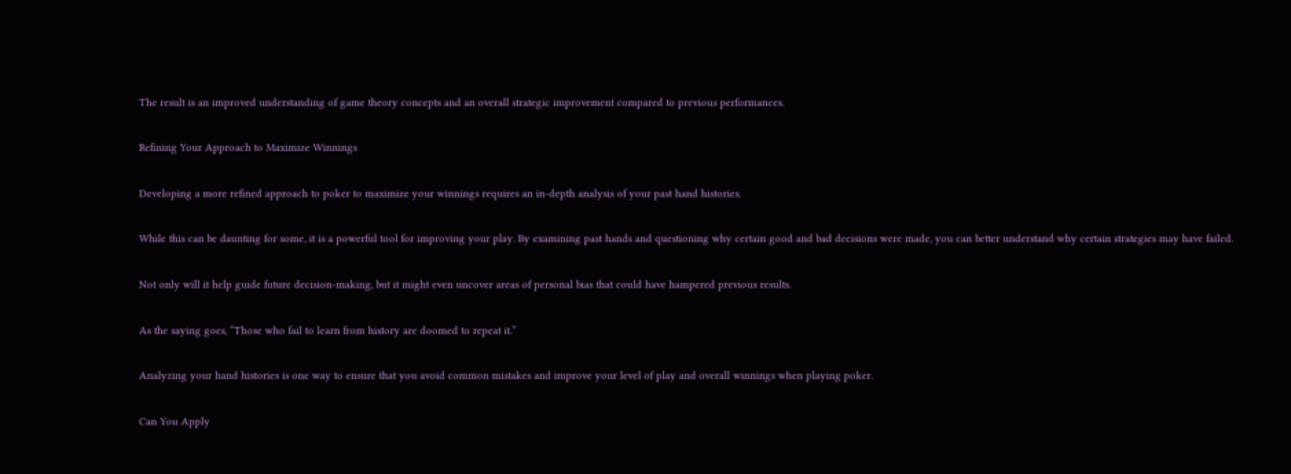The result is an improved understanding of game theory concepts and an overall strategic improvement compared to previous performances.

Refining Your Approach to Maximize Winnings

Developing a more refined approach to poker to maximize your winnings requires an in-depth analysis of your past hand histories.

While this can be daunting for some, it is a powerful tool for improving your play. By examining past hands and questioning why certain good and bad decisions were made, you can better understand why certain strategies may have failed.

Not only will it help guide future decision-making, but it might even uncover areas of personal bias that could have hampered previous results.

As the saying goes, “Those who fail to learn from history are doomed to repeat it.”

Analyzing your hand histories is one way to ensure that you avoid common mistakes and improve your level of play and overall winnings when playing poker.

Can You Apply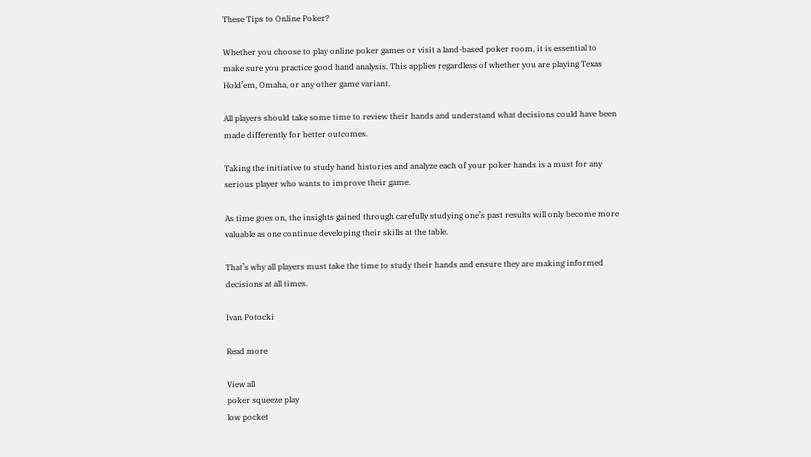These Tips to Online Poker?

Whether you choose to play online poker games or visit a land-based poker room, it is essential to make sure you practice good hand analysis. This applies regardless of whether you are playing Texas Hold’em, Omaha, or any other game variant.

All players should take some time to review their hands and understand what decisions could have been made differently for better outcomes.

Taking the initiative to study hand histories and analyze each of your poker hands is a must for any serious player who wants to improve their game.

As time goes on, the insights gained through carefully studying one’s past results will only become more valuable as one continue developing their skills at the table.

That’s why all players must take the time to study their hands and ensure they are making informed decisions at all times.

Ivan Potocki

Read more

View all
poker squeeze play
low pocket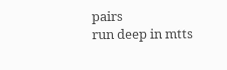pairs
run deep in mtts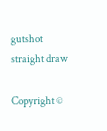gutshot straight draw

Copyright ©